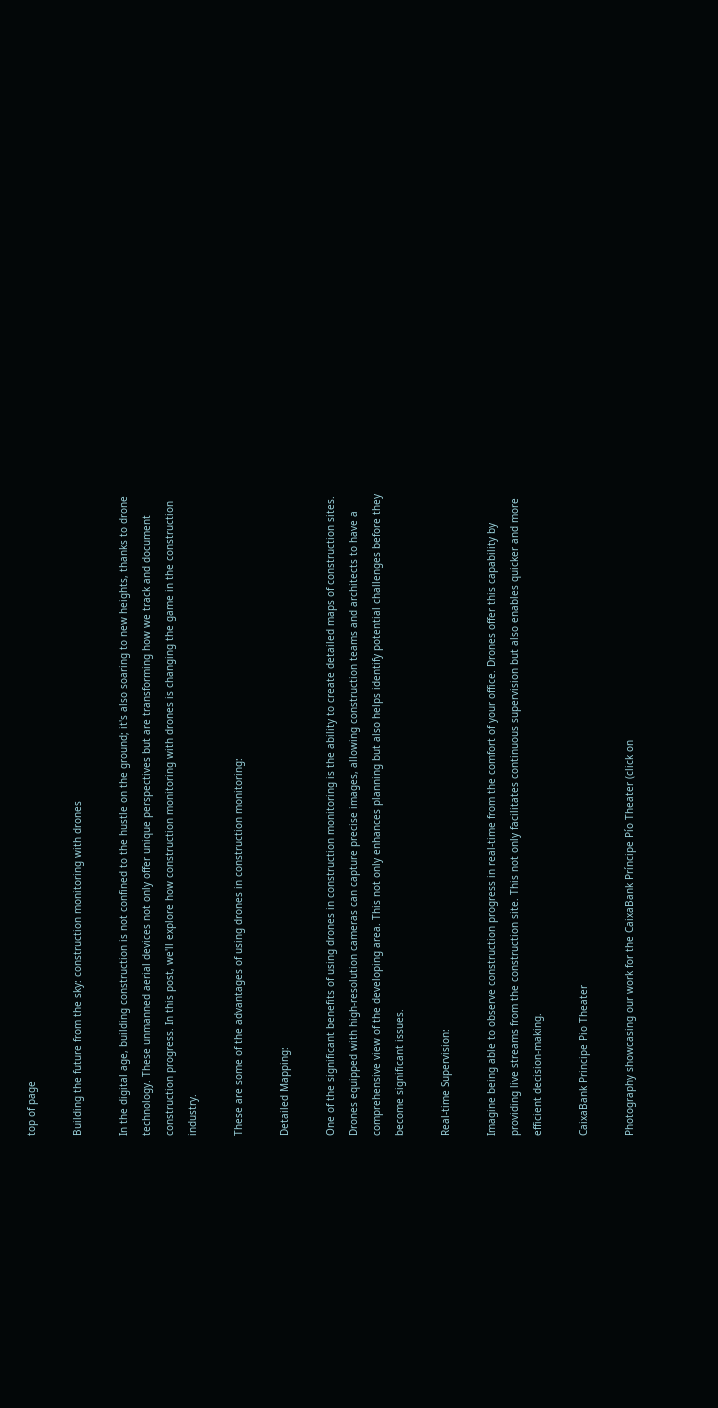top of page

Building the future from the sky: construction monitoring with drones

In the digital age, building construction is not confined to the hustle on the ground; it's also soaring to new heights, thanks to drone technology. These unmanned aerial devices not only offer unique perspectives but are transforming how we track and document construction progress. In this post, we'll explore how construction monitoring with drones is changing the game in the construction industry.

These are some of the advantages of using drones in construction monitoring:

Detailed Mapping:

One of the significant benefits of using drones in construction monitoring is the ability to create detailed maps of construction sites. Drones equipped with high-resolution cameras can capture precise images, allowing construction teams and architects to have a comprehensive view of the developing area. This not only enhances planning but also helps identify potential challenges before they become significant issues.

Real-time Supervision:

Imagine being able to observe construction progress in real-time from the comfort of your office. Drones offer this capability by providing live streams from the construction site. This not only facilitates continuous supervision but also enables quicker and more efficient decision-making.

CaixaBank Principe Pio Theater

Photography showcasing our work for the CaixaBank Príncipe Pío Theater (click on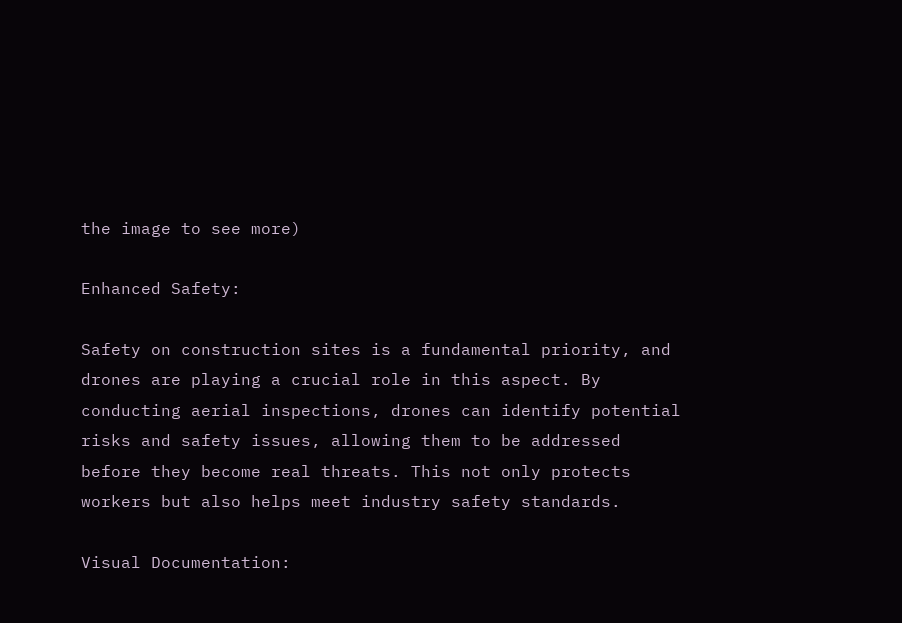the image to see more)

Enhanced Safety:

Safety on construction sites is a fundamental priority, and drones are playing a crucial role in this aspect. By conducting aerial inspections, drones can identify potential risks and safety issues, allowing them to be addressed before they become real threats. This not only protects workers but also helps meet industry safety standards.

Visual Documentation: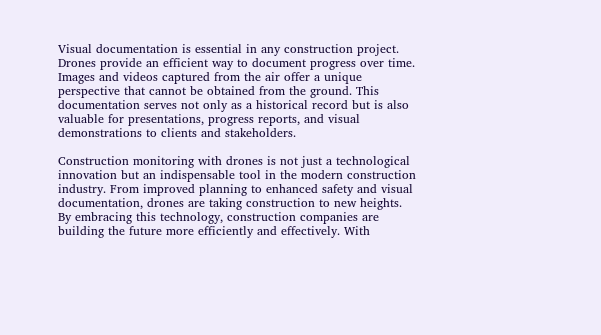Visual documentation is essential in any construction project. Drones provide an efficient way to document progress over time. Images and videos captured from the air offer a unique perspective that cannot be obtained from the ground. This documentation serves not only as a historical record but is also valuable for presentations, progress reports, and visual demonstrations to clients and stakeholders.

Construction monitoring with drones is not just a technological innovation but an indispensable tool in the modern construction industry. From improved planning to enhanced safety and visual documentation, drones are taking construction to new heights. By embracing this technology, construction companies are building the future more efficiently and effectively. With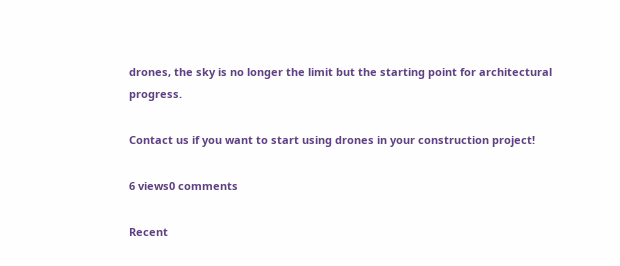drones, the sky is no longer the limit but the starting point for architectural progress.

Contact us if you want to start using drones in your construction project!

6 views0 comments

Recent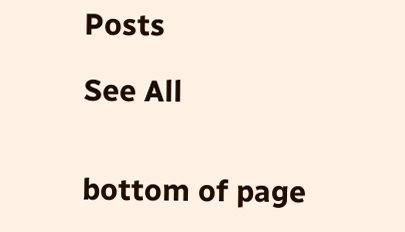Posts

See All


bottom of page